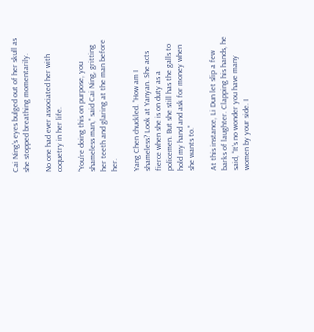Cai Ning’s eyes bulged out of her skull as she stopped breathing momentarily.

No one had ever associated her with coquetry in her life.

“You’re doing this on purpose, you shameless man,” said Cai Ning, gritting her teeth and glaring at the man before her.

Yang Chen chuckled. “How am I shameless? Look at Yanyan. She acts fierce when she is on duty as a policemen. But she still has the galls to hold my hand and ask for money when she wants to.”

At this instance, Li Dun let slip a few barks of laughter. Clapping his hands, he said, “It’s no wonder you have many women by your side. I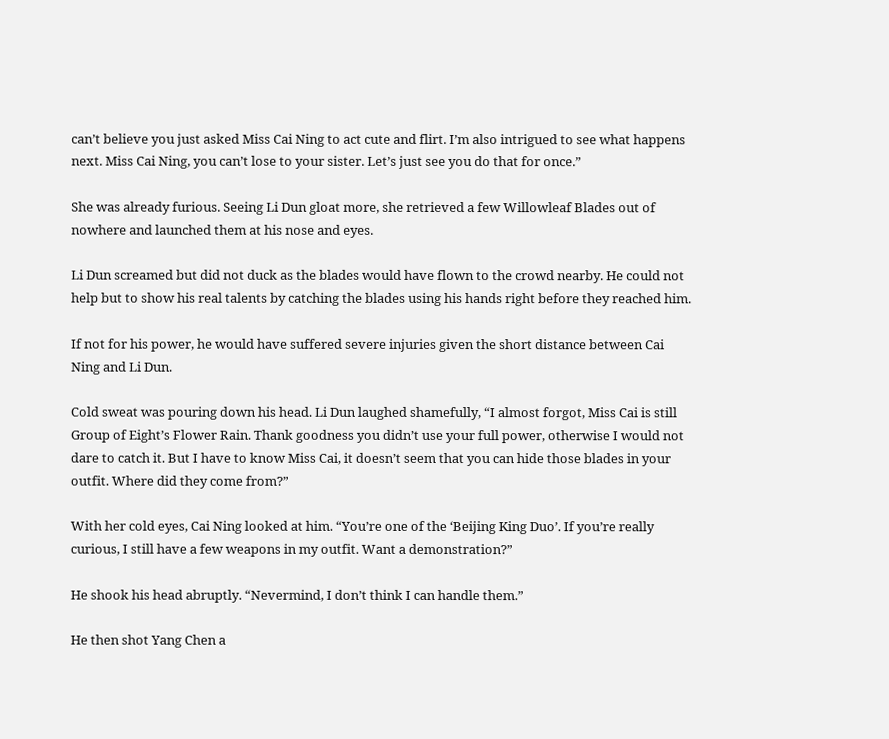can’t believe you just asked Miss Cai Ning to act cute and flirt. I’m also intrigued to see what happens next. Miss Cai Ning, you can’t lose to your sister. Let’s just see you do that for once.”

She was already furious. Seeing Li Dun gloat more, she retrieved a few Willowleaf Blades out of nowhere and launched them at his nose and eyes.

Li Dun screamed but did not duck as the blades would have flown to the crowd nearby. He could not help but to show his real talents by catching the blades using his hands right before they reached him.

If not for his power, he would have suffered severe injuries given the short distance between Cai Ning and Li Dun.

Cold sweat was pouring down his head. Li Dun laughed shamefully, “I almost forgot, Miss Cai is still Group of Eight’s Flower Rain. Thank goodness you didn’t use your full power, otherwise I would not dare to catch it. But I have to know Miss Cai, it doesn’t seem that you can hide those blades in your outfit. Where did they come from?”

With her cold eyes, Cai Ning looked at him. “You’re one of the ‘Beijing King Duo’. If you’re really curious, I still have a few weapons in my outfit. Want a demonstration?”

He shook his head abruptly. “Nevermind, I don’t think I can handle them.”

He then shot Yang Chen a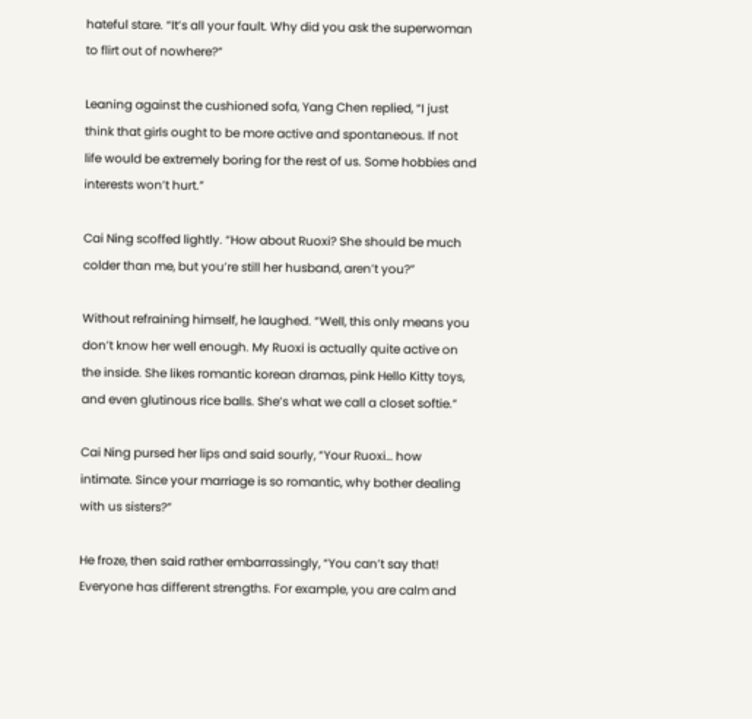hateful stare. “It’s all your fault. Why did you ask the superwoman to flirt out of nowhere?”

Leaning against the cushioned sofa, Yang Chen replied, “I just think that girls ought to be more active and spontaneous. If not life would be extremely boring for the rest of us. Some hobbies and interests won’t hurt.”

Cai Ning scoffed lightly. “How about Ruoxi? She should be much colder than me, but you’re still her husband, aren’t you?”

Without refraining himself, he laughed. “Well, this only means you don’t know her well enough. My Ruoxi is actually quite active on the inside. She likes romantic korean dramas, pink Hello Kitty toys, and even glutinous rice balls. She’s what we call a closet softie.”

Cai Ning pursed her lips and said sourly, “Your Ruoxi… how intimate. Since your marriage is so romantic, why bother dealing with us sisters?”

He froze, then said rather embarrassingly, “You can’t say that! Everyone has different strengths. For example, you are calm and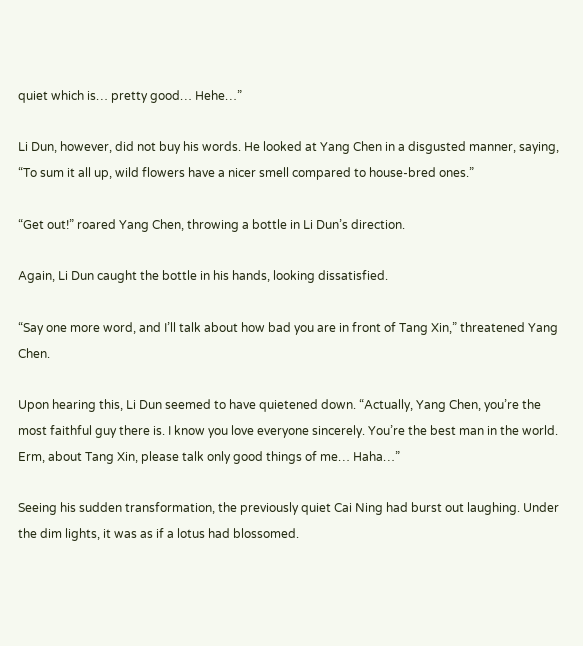quiet which is… pretty good… Hehe…”

Li Dun, however, did not buy his words. He looked at Yang Chen in a disgusted manner, saying, “To sum it all up, wild flowers have a nicer smell compared to house-bred ones.”

“Get out!” roared Yang Chen, throwing a bottle in Li Dun’s direction.

Again, Li Dun caught the bottle in his hands, looking dissatisfied.

“Say one more word, and I’ll talk about how bad you are in front of Tang Xin,” threatened Yang Chen.

Upon hearing this, Li Dun seemed to have quietened down. “Actually, Yang Chen, you’re the most faithful guy there is. I know you love everyone sincerely. You’re the best man in the world. Erm, about Tang Xin, please talk only good things of me… Haha…”

Seeing his sudden transformation, the previously quiet Cai Ning had burst out laughing. Under the dim lights, it was as if a lotus had blossomed.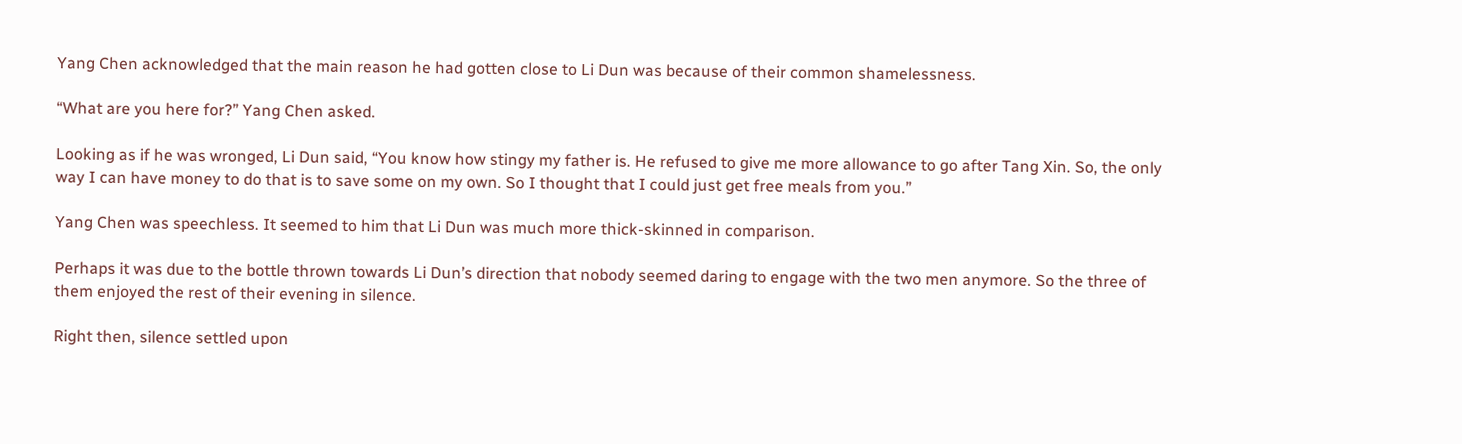Yang Chen acknowledged that the main reason he had gotten close to Li Dun was because of their common shamelessness.

“What are you here for?” Yang Chen asked.

Looking as if he was wronged, Li Dun said, “You know how stingy my father is. He refused to give me more allowance to go after Tang Xin. So, the only way I can have money to do that is to save some on my own. So I thought that I could just get free meals from you.”

Yang Chen was speechless. It seemed to him that Li Dun was much more thick-skinned in comparison.

Perhaps it was due to the bottle thrown towards Li Dun’s direction that nobody seemed daring to engage with the two men anymore. So the three of them enjoyed the rest of their evening in silence.

Right then, silence settled upon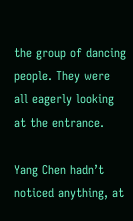the group of dancing people. They were all eagerly looking at the entrance.

Yang Chen hadn’t noticed anything, at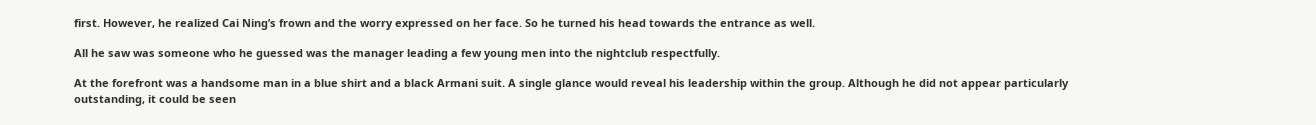first. However, he realized Cai Ning’s frown and the worry expressed on her face. So he turned his head towards the entrance as well.

All he saw was someone who he guessed was the manager leading a few young men into the nightclub respectfully.

At the forefront was a handsome man in a blue shirt and a black Armani suit. A single glance would reveal his leadership within the group. Although he did not appear particularly outstanding, it could be seen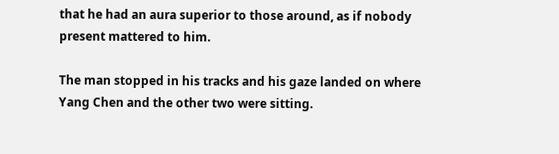that he had an aura superior to those around, as if nobody present mattered to him.

The man stopped in his tracks and his gaze landed on where Yang Chen and the other two were sitting.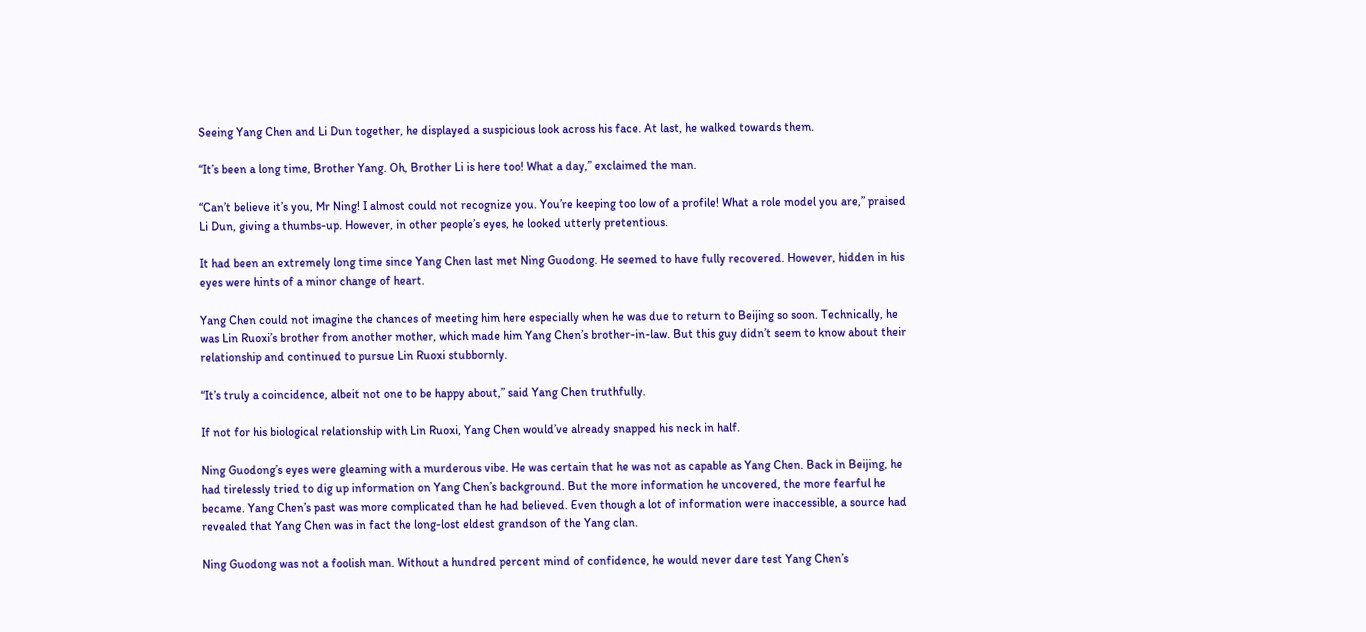Seeing Yang Chen and Li Dun together, he displayed a suspicious look across his face. At last, he walked towards them.

“It’s been a long time, Brother Yang. Oh, Brother Li is here too! What a day,” exclaimed the man.

“Can’t believe it’s you, Mr Ning! I almost could not recognize you. You’re keeping too low of a profile! What a role model you are,” praised Li Dun, giving a thumbs-up. However, in other people’s eyes, he looked utterly pretentious.

It had been an extremely long time since Yang Chen last met Ning Guodong. He seemed to have fully recovered. However, hidden in his eyes were hints of a minor change of heart.

Yang Chen could not imagine the chances of meeting him here especially when he was due to return to Beijing so soon. Technically, he was Lin Ruoxi’s brother from another mother, which made him Yang Chen’s brother-in-law. But this guy didn’t seem to know about their relationship and continued to pursue Lin Ruoxi stubbornly.

“It’s truly a coincidence, albeit not one to be happy about,” said Yang Chen truthfully.

If not for his biological relationship with Lin Ruoxi, Yang Chen would’ve already snapped his neck in half.

Ning Guodong’s eyes were gleaming with a murderous vibe. He was certain that he was not as capable as Yang Chen. Back in Beijing, he had tirelessly tried to dig up information on Yang Chen’s background. But the more information he uncovered, the more fearful he became. Yang Chen’s past was more complicated than he had believed. Even though a lot of information were inaccessible, a source had revealed that Yang Chen was in fact the long-lost eldest grandson of the Yang clan.

Ning Guodong was not a foolish man. Without a hundred percent mind of confidence, he would never dare test Yang Chen’s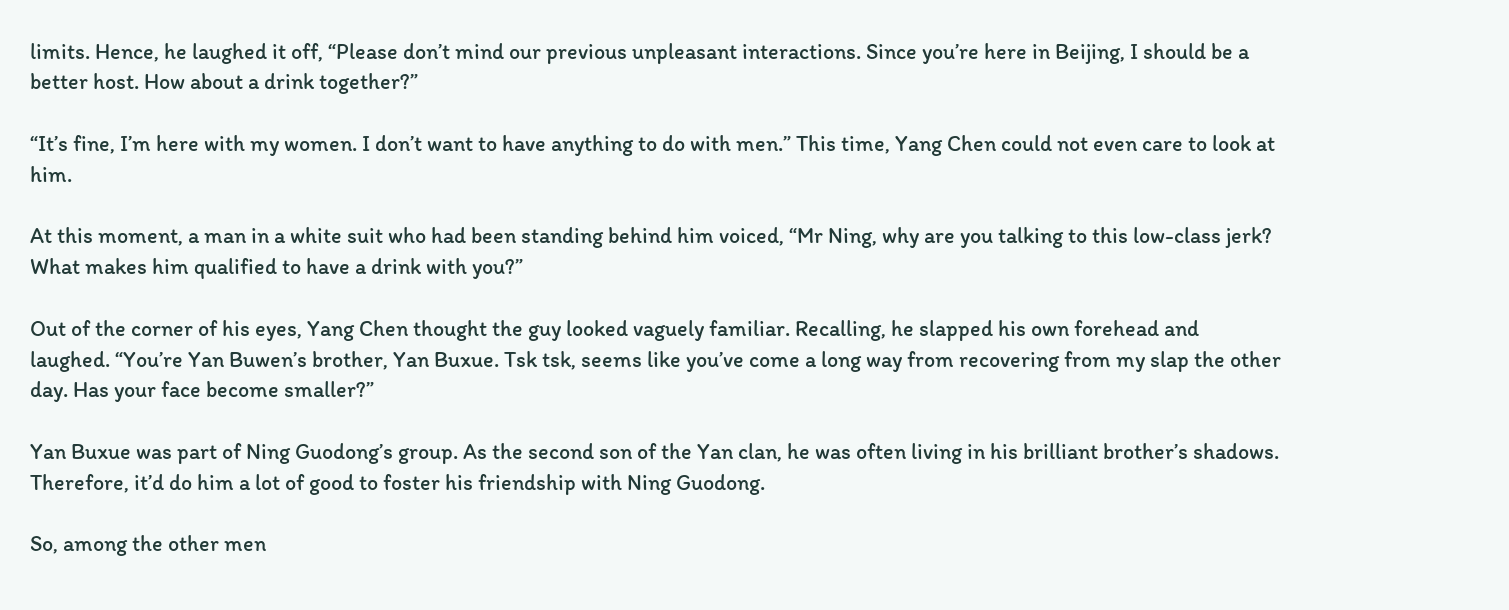limits. Hence, he laughed it off, “Please don’t mind our previous unpleasant interactions. Since you’re here in Beijing, I should be a better host. How about a drink together?”

“It’s fine, I’m here with my women. I don’t want to have anything to do with men.” This time, Yang Chen could not even care to look at him.

At this moment, a man in a white suit who had been standing behind him voiced, “Mr Ning, why are you talking to this low-class jerk? What makes him qualified to have a drink with you?”

Out of the corner of his eyes, Yang Chen thought the guy looked vaguely familiar. Recalling, he slapped his own forehead and laughed. “You’re Yan Buwen’s brother, Yan Buxue. Tsk tsk, seems like you’ve come a long way from recovering from my slap the other day. Has your face become smaller?”

Yan Buxue was part of Ning Guodong’s group. As the second son of the Yan clan, he was often living in his brilliant brother’s shadows. Therefore, it’d do him a lot of good to foster his friendship with Ning Guodong.

So, among the other men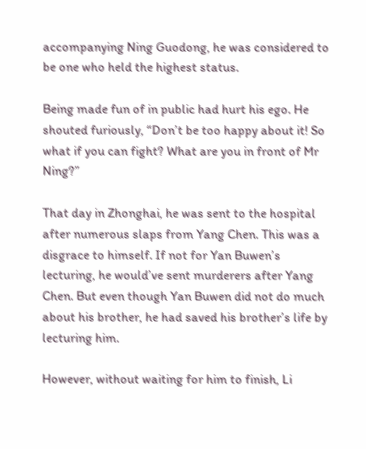accompanying Ning Guodong, he was considered to be one who held the highest status.

Being made fun of in public had hurt his ego. He shouted furiously, “Don’t be too happy about it! So what if you can fight? What are you in front of Mr Ning?”

That day in Zhonghai, he was sent to the hospital after numerous slaps from Yang Chen. This was a disgrace to himself. If not for Yan Buwen’s lecturing, he would’ve sent murderers after Yang Chen. But even though Yan Buwen did not do much about his brother, he had saved his brother’s life by lecturing him.

However, without waiting for him to finish, Li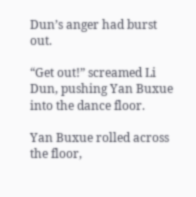Dun’s anger had burst out.

“Get out!” screamed Li Dun, pushing Yan Buxue into the dance floor.

Yan Buxue rolled across the floor,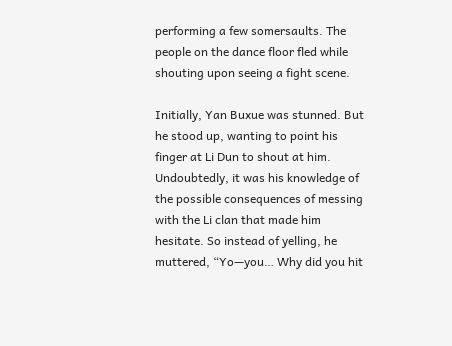performing a few somersaults. The people on the dance floor fled while shouting upon seeing a fight scene.

Initially, Yan Buxue was stunned. But he stood up, wanting to point his finger at Li Dun to shout at him. Undoubtedly, it was his knowledge of the possible consequences of messing with the Li clan that made him hesitate. So instead of yelling, he muttered, “Yo—you… Why did you hit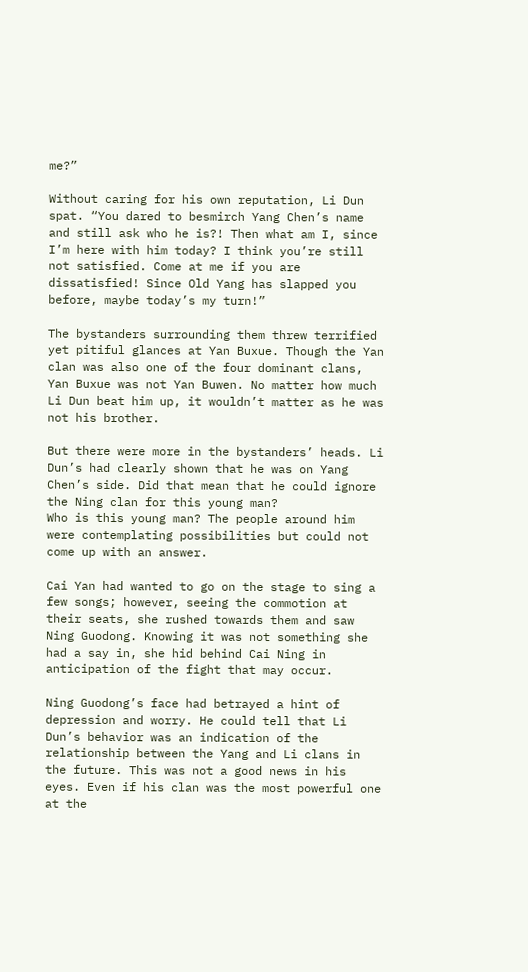me?”

Without caring for his own reputation, Li Dun spat. “You dared to besmirch Yang Chen’s name and still ask who he is?! Then what am I, since I’m here with him today? I think you’re still not satisfied. Come at me if you are dissatisfied! Since Old Yang has slapped you before, maybe today’s my turn!”

The bystanders surrounding them threw terrified yet pitiful glances at Yan Buxue. Though the Yan clan was also one of the four dominant clans, Yan Buxue was not Yan Buwen. No matter how much Li Dun beat him up, it wouldn’t matter as he was not his brother.

But there were more in the bystanders’ heads. Li Dun’s had clearly shown that he was on Yang Chen’s side. Did that mean that he could ignore the Ning clan for this young man?
Who is this young man? The people around him were contemplating possibilities but could not come up with an answer.

Cai Yan had wanted to go on the stage to sing a few songs; however, seeing the commotion at their seats, she rushed towards them and saw Ning Guodong. Knowing it was not something she had a say in, she hid behind Cai Ning in anticipation of the fight that may occur.

Ning Guodong’s face had betrayed a hint of depression and worry. He could tell that Li Dun’s behavior was an indication of the relationship between the Yang and Li clans in the future. This was not a good news in his eyes. Even if his clan was the most powerful one at the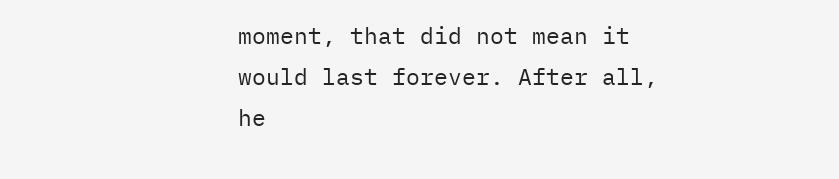moment, that did not mean it would last forever. After all, he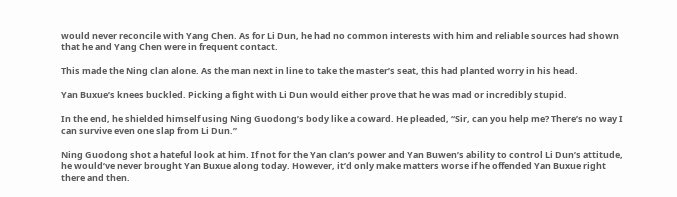would never reconcile with Yang Chen. As for Li Dun, he had no common interests with him and reliable sources had shown that he and Yang Chen were in frequent contact.

This made the Ning clan alone. As the man next in line to take the master’s seat, this had planted worry in his head.

Yan Buxue’s knees buckled. Picking a fight with Li Dun would either prove that he was mad or incredibly stupid.

In the end, he shielded himself using Ning Guodong’s body like a coward. He pleaded, “Sir, can you help me? There’s no way I can survive even one slap from Li Dun.”

Ning Guodong shot a hateful look at him. If not for the Yan clan’s power and Yan Buwen’s ability to control Li Dun’s attitude, he would’ve never brought Yan Buxue along today. However, it’d only make matters worse if he offended Yan Buxue right there and then.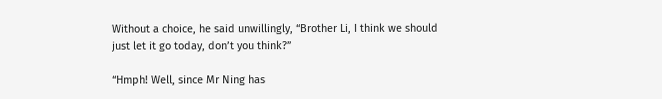Without a choice, he said unwillingly, “Brother Li, I think we should just let it go today, don’t you think?”

“Hmph! Well, since Mr Ning has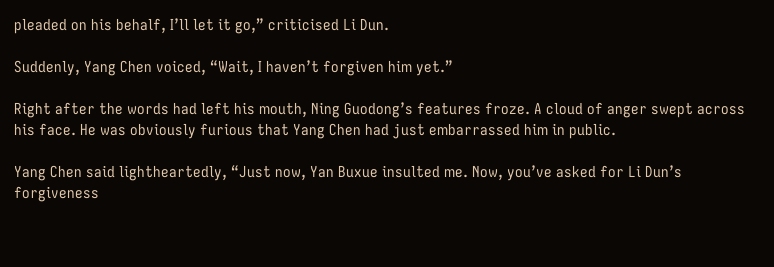pleaded on his behalf, I’ll let it go,” criticised Li Dun.

Suddenly, Yang Chen voiced, “Wait, I haven’t forgiven him yet.”

Right after the words had left his mouth, Ning Guodong’s features froze. A cloud of anger swept across his face. He was obviously furious that Yang Chen had just embarrassed him in public.

Yang Chen said lightheartedly, “Just now, Yan Buxue insulted me. Now, you’ve asked for Li Dun’s forgiveness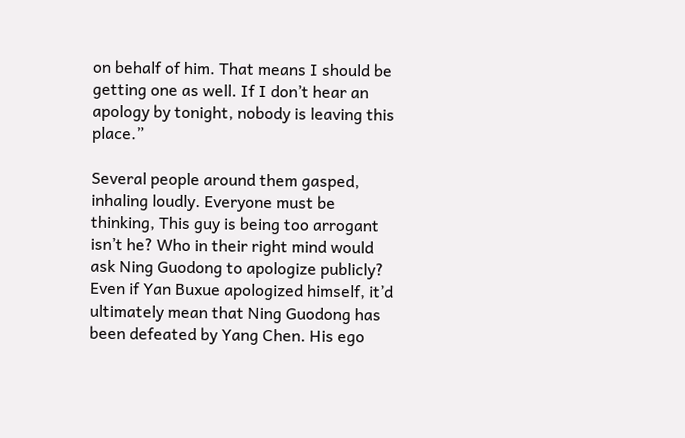on behalf of him. That means I should be getting one as well. If I don’t hear an apology by tonight, nobody is leaving this place.”

Several people around them gasped, inhaling loudly. Everyone must be thinking, This guy is being too arrogant isn’t he? Who in their right mind would ask Ning Guodong to apologize publicly? Even if Yan Buxue apologized himself, it’d ultimately mean that Ning Guodong has been defeated by Yang Chen. His ego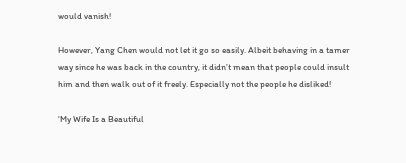would vanish!

However, Yang Chen would not let it go so easily. Albeit behaving in a tamer way since he was back in the country, it didn’t mean that people could insult him and then walk out of it freely. Especially not the people he disliked!

'My Wife Is a Beautiful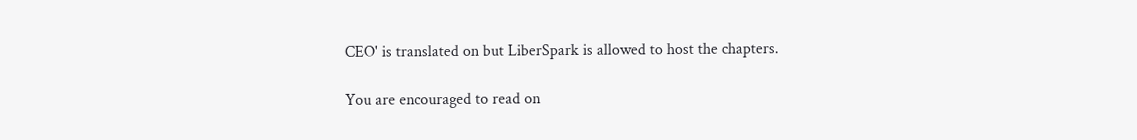CEO' is translated on but LiberSpark is allowed to host the chapters.

You are encouraged to read on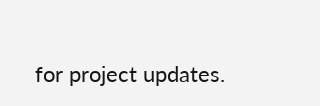for project updates.